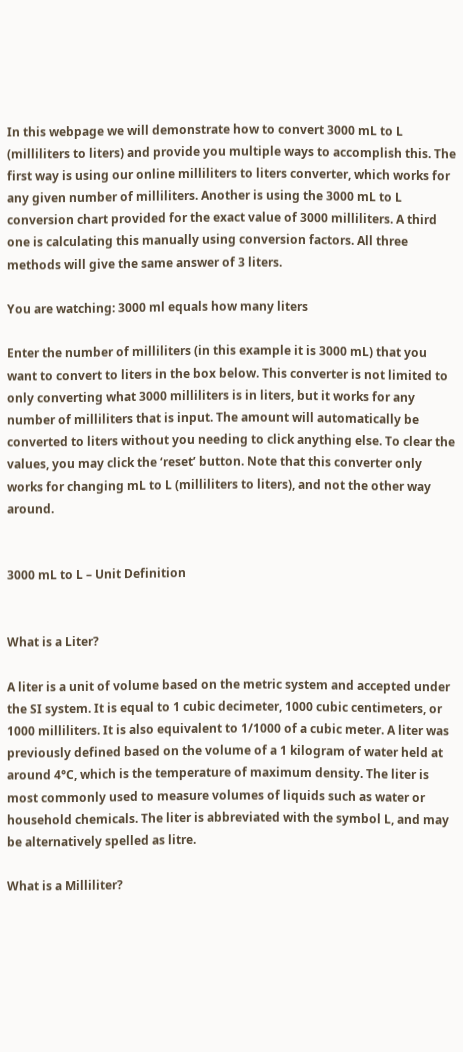In this webpage we will demonstrate how to convert 3000 mL to L (milliliters to liters) and provide you multiple ways to accomplish this. The first way is using our online milliliters to liters converter, which works for any given number of milliliters. Another is using the 3000 mL to L conversion chart provided for the exact value of 3000 milliliters. A third one is calculating this manually using conversion factors. All three methods will give the same answer of 3 liters.

You are watching: 3000 ml equals how many liters

Enter the number of milliliters (in this example it is 3000 mL) that you want to convert to liters in the box below. This converter is not limited to only converting what 3000 milliliters is in liters, but it works for any number of milliliters that is input. The amount will automatically be converted to liters without you needing to click anything else. To clear the values, you may click the ‘reset’ button. Note that this converter only works for changing mL to L (milliliters to liters), and not the other way around.


3000 mL to L – Unit Definition


What is a Liter?

A liter is a unit of volume based on the metric system and accepted under the SI system. It is equal to 1 cubic decimeter, 1000 cubic centimeters, or 1000 milliliters. It is also equivalent to 1/1000 of a cubic meter. A liter was previously defined based on the volume of a 1 kilogram of water held at around 4°C, which is the temperature of maximum density. The liter is most commonly used to measure volumes of liquids such as water or household chemicals. The liter is abbreviated with the symbol L, and may be alternatively spelled as litre.

What is a Milliliter?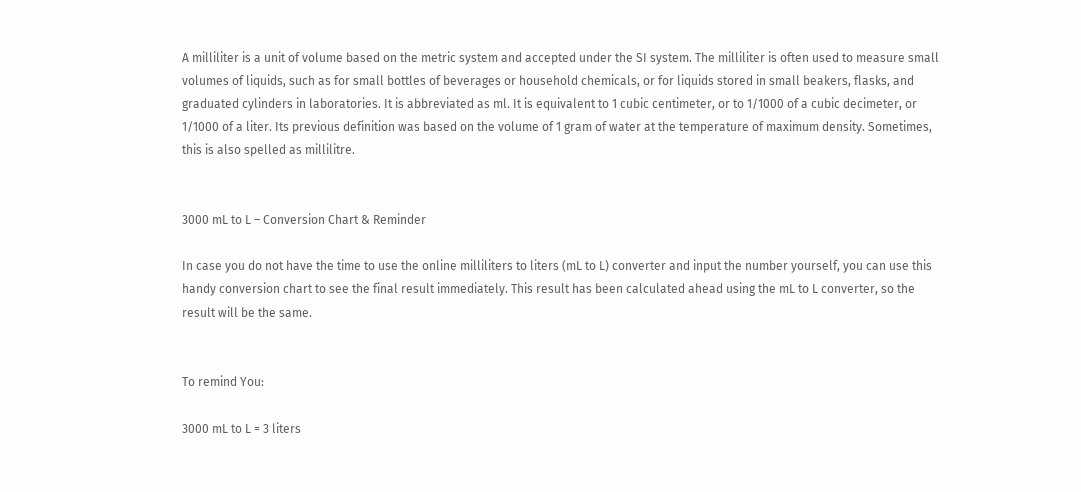A milliliter is a unit of volume based on the metric system and accepted under the SI system. The milliliter is often used to measure small volumes of liquids, such as for small bottles of beverages or household chemicals, or for liquids stored in small beakers, flasks, and graduated cylinders in laboratories. It is abbreviated as ml. It is equivalent to 1 cubic centimeter, or to 1/1000 of a cubic decimeter, or 1/1000 of a liter. Its previous definition was based on the volume of 1 gram of water at the temperature of maximum density. Sometimes, this is also spelled as millilitre.


3000 mL to L – Conversion Chart & Reminder

In case you do not have the time to use the online milliliters to liters (mL to L) converter and input the number yourself, you can use this handy conversion chart to see the final result immediately. This result has been calculated ahead using the mL to L converter, so the result will be the same.


To remind You:

3000 mL to L = 3 liters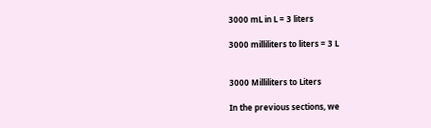3000 mL in L = 3 liters

3000 milliliters to liters = 3 L


3000 Milliliters to Liters

In the previous sections, we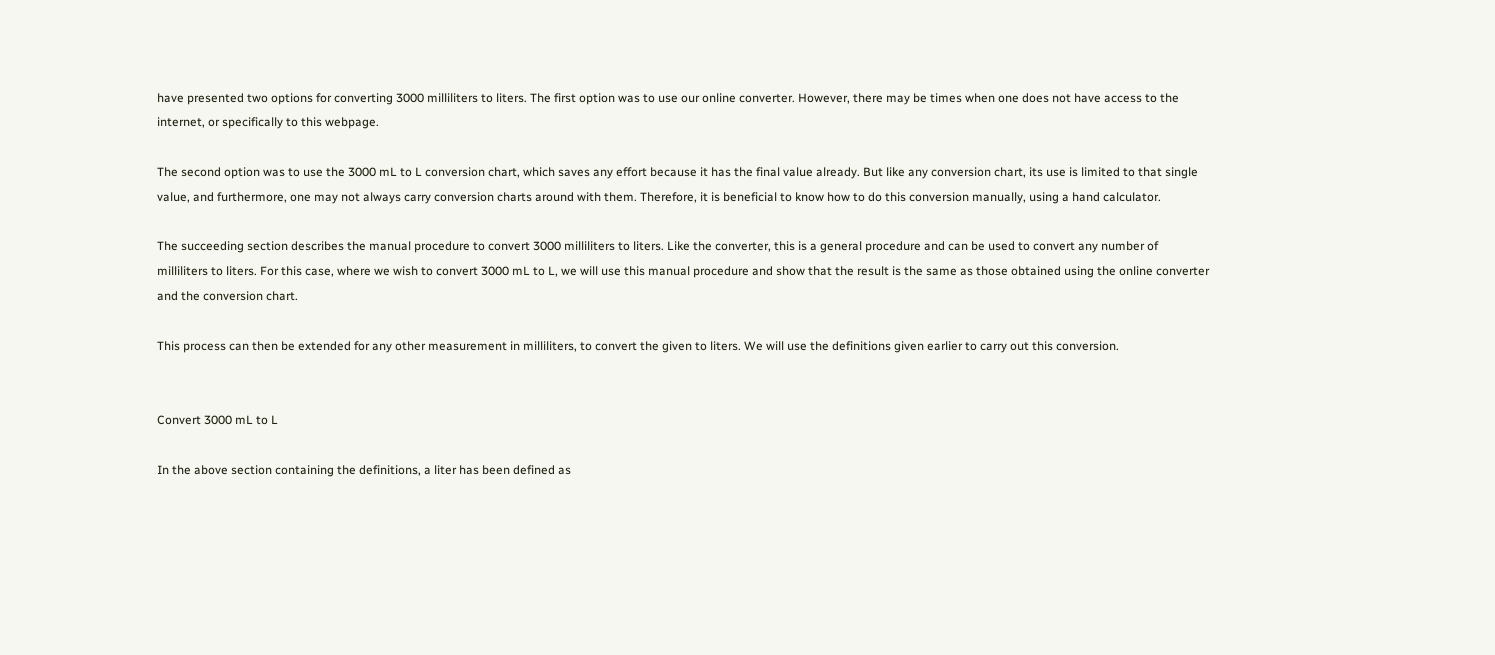have presented two options for converting 3000 milliliters to liters. The first option was to use our online converter. However, there may be times when one does not have access to the internet, or specifically to this webpage.

The second option was to use the 3000 mL to L conversion chart, which saves any effort because it has the final value already. But like any conversion chart, its use is limited to that single value, and furthermore, one may not always carry conversion charts around with them. Therefore, it is beneficial to know how to do this conversion manually, using a hand calculator.

The succeeding section describes the manual procedure to convert 3000 milliliters to liters. Like the converter, this is a general procedure and can be used to convert any number of milliliters to liters. For this case, where we wish to convert 3000 mL to L, we will use this manual procedure and show that the result is the same as those obtained using the online converter and the conversion chart.

This process can then be extended for any other measurement in milliliters, to convert the given to liters. We will use the definitions given earlier to carry out this conversion.


Convert 3000 mL to L

In the above section containing the definitions, a liter has been defined as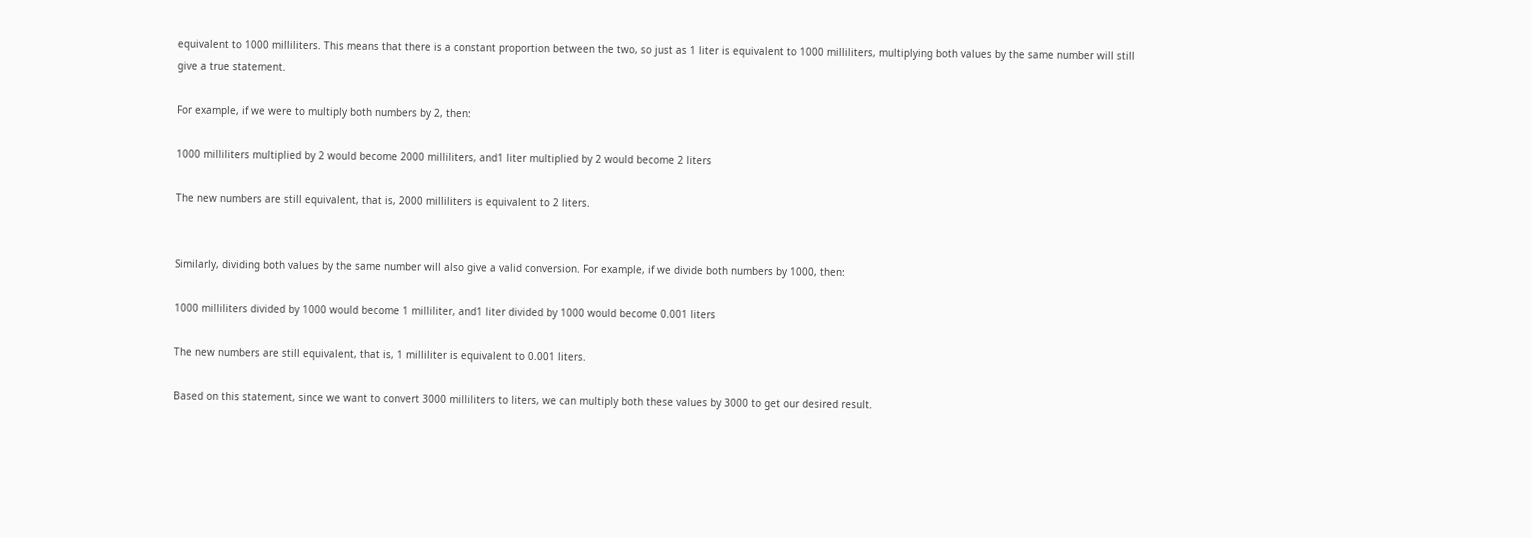equivalent to 1000 milliliters. This means that there is a constant proportion between the two, so just as 1 liter is equivalent to 1000 milliliters, multiplying both values by the same number will still give a true statement.

For example, if we were to multiply both numbers by 2, then:

1000 milliliters multiplied by 2 would become 2000 milliliters, and1 liter multiplied by 2 would become 2 liters

The new numbers are still equivalent, that is, 2000 milliliters is equivalent to 2 liters.


Similarly, dividing both values by the same number will also give a valid conversion. For example, if we divide both numbers by 1000, then:

1000 milliliters divided by 1000 would become 1 milliliter, and1 liter divided by 1000 would become 0.001 liters

The new numbers are still equivalent, that is, 1 milliliter is equivalent to 0.001 liters.

Based on this statement, since we want to convert 3000 milliliters to liters, we can multiply both these values by 3000 to get our desired result.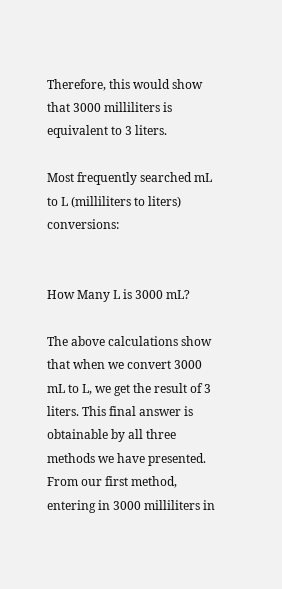Therefore, this would show that 3000 milliliters is equivalent to 3 liters.

Most frequently searched mL to L (milliliters to liters) conversions:


How Many L is 3000 mL?

The above calculations show that when we convert 3000 mL to L, we get the result of 3 liters. This final answer is obtainable by all three methods we have presented. From our first method, entering in 3000 milliliters in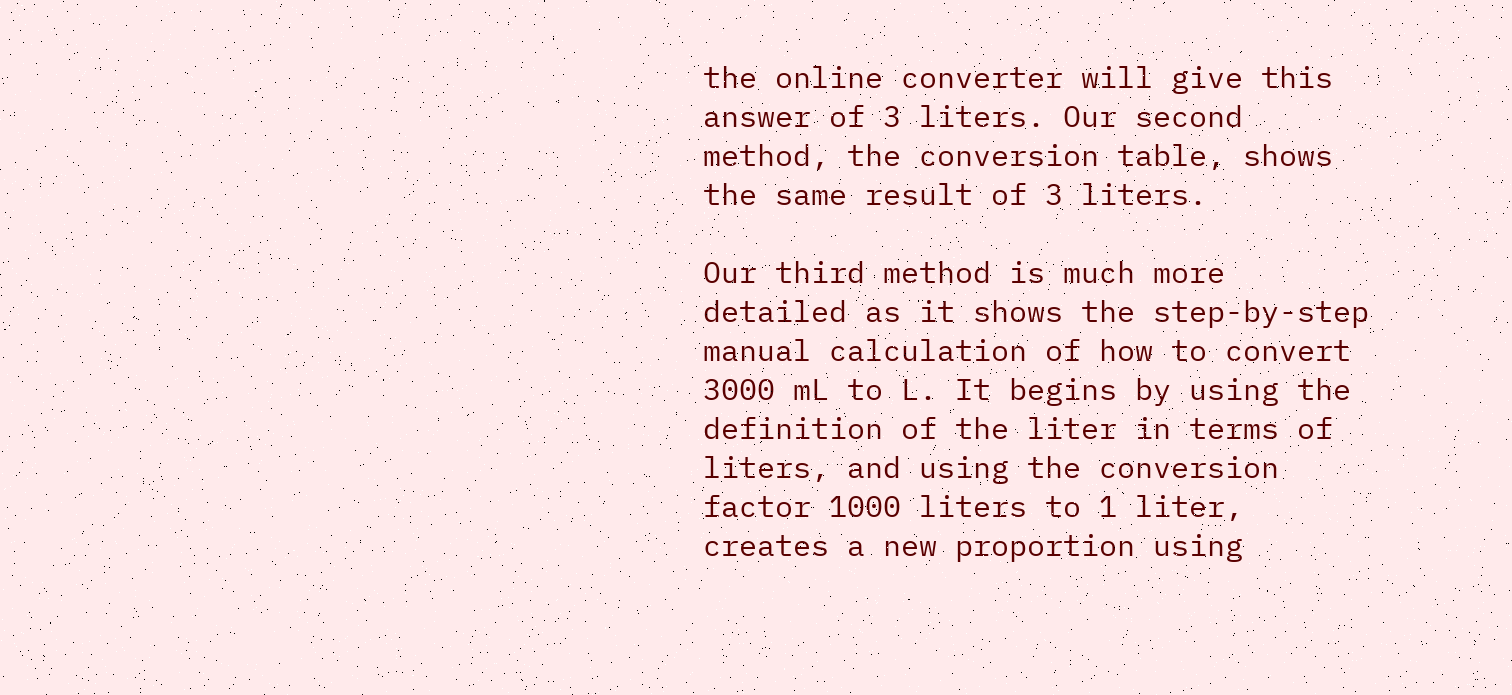the online converter will give this answer of 3 liters. Our second method, the conversion table, shows the same result of 3 liters.

Our third method is much more detailed as it shows the step-by-step manual calculation of how to convert 3000 mL to L. It begins by using the definition of the liter in terms of liters, and using the conversion factor 1000 liters to 1 liter, creates a new proportion using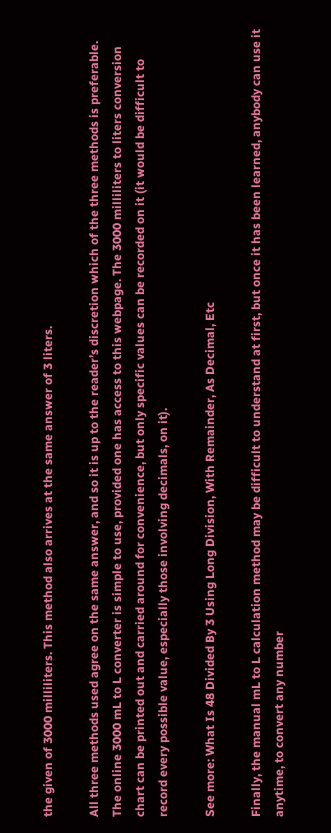the given of 3000 milliliters. This method also arrives at the same answer of 3 liters.

All three methods used agree on the same answer, and so it is up to the reader’s discretion which of the three methods is preferable. The online 3000 mL to L converter is simple to use, provided one has access to this webpage. The 3000 milliliters to liters conversion chart can be printed out and carried around for convenience, but only specific values can be recorded on it (it would be difficult to record every possible value, especially those involving decimals, on it).

See more: What Is 48 Divided By 3 Using Long Division, With Remainder, As Decimal, Etc

Finally, the manual mL to L calculation method may be difficult to understand at first, but once it has been learned, anybody can use it anytime, to convert any number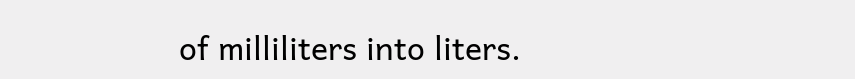of milliliters into liters.